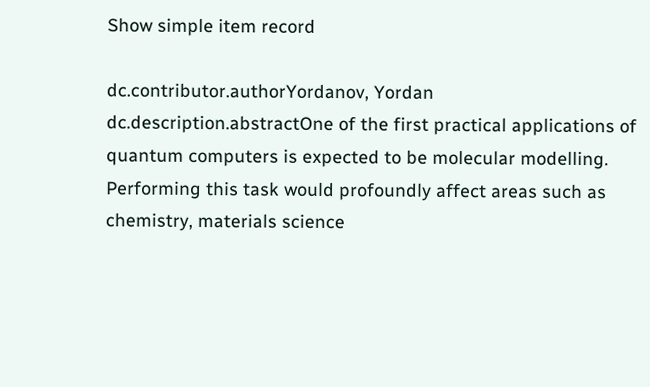Show simple item record

dc.contributor.authorYordanov, Yordan
dc.description.abstractOne of the first practical applications of quantum computers is expected to be molecular modelling. Performing this task would profoundly affect areas such as chemistry, materials science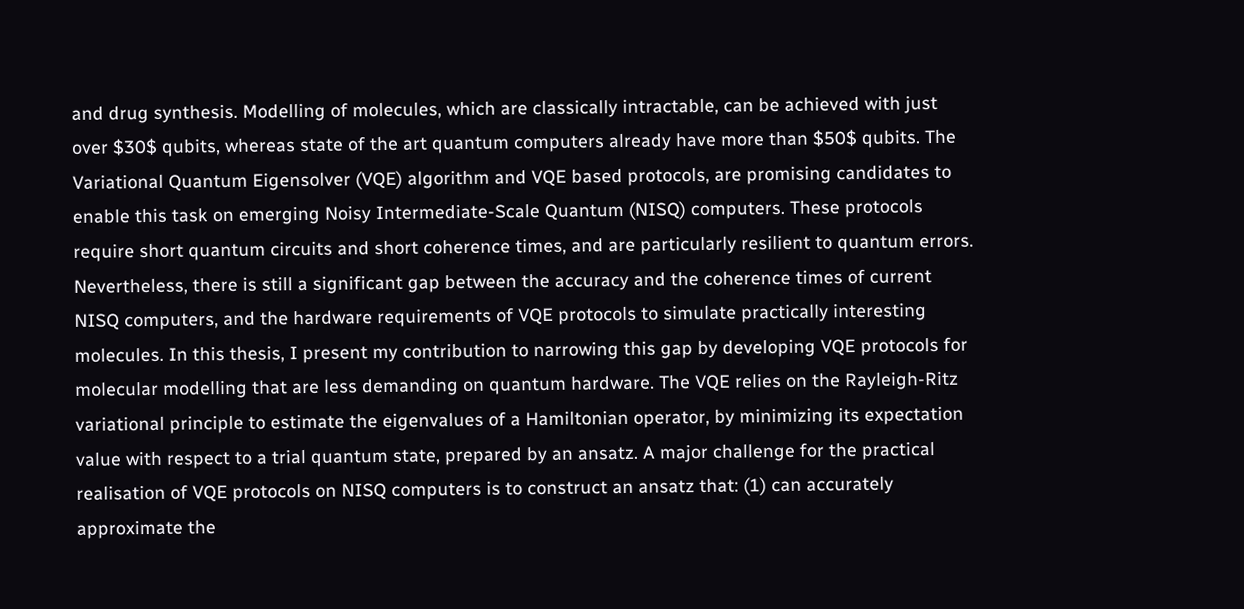and drug synthesis. Modelling of molecules, which are classically intractable, can be achieved with just over $30$ qubits, whereas state of the art quantum computers already have more than $50$ qubits. The Variational Quantum Eigensolver (VQE) algorithm and VQE based protocols, are promising candidates to enable this task on emerging Noisy Intermediate-Scale Quantum (NISQ) computers. These protocols require short quantum circuits and short coherence times, and are particularly resilient to quantum errors. Nevertheless, there is still a significant gap between the accuracy and the coherence times of current NISQ computers, and the hardware requirements of VQE protocols to simulate practically interesting molecules. In this thesis, I present my contribution to narrowing this gap by developing VQE protocols for molecular modelling that are less demanding on quantum hardware. The VQE relies on the Rayleigh-Ritz variational principle to estimate the eigenvalues of a Hamiltonian operator, by minimizing its expectation value with respect to a trial quantum state, prepared by an ansatz. A major challenge for the practical realisation of VQE protocols on NISQ computers is to construct an ansatz that: (1) can accurately approximate the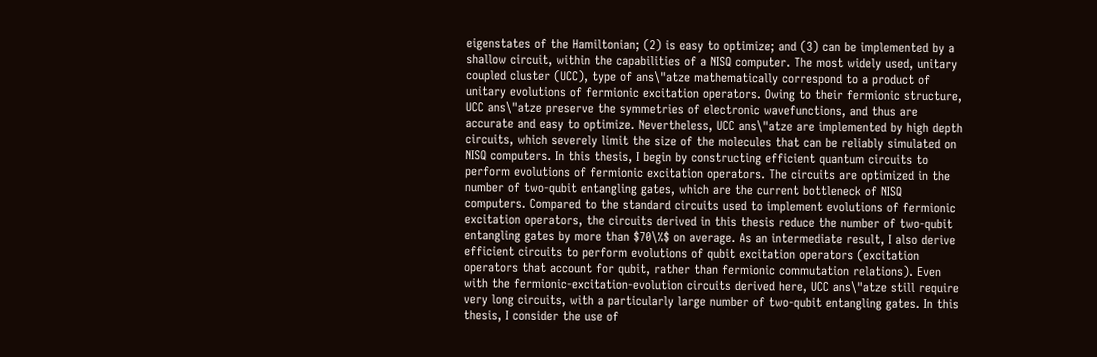eigenstates of the Hamiltonian; (2) is easy to optimize; and (3) can be implemented by a shallow circuit, within the capabilities of a NISQ computer. The most widely used, unitary coupled cluster (UCC), type of ans\"atze mathematically correspond to a product of unitary evolutions of fermionic excitation operators. Owing to their fermionic structure, UCC ans\"atze preserve the symmetries of electronic wavefunctions, and thus are accurate and easy to optimize. Nevertheless, UCC ans\"atze are implemented by high depth circuits, which severely limit the size of the molecules that can be reliably simulated on NISQ computers. In this thesis, I begin by constructing efficient quantum circuits to perform evolutions of fermionic excitation operators. The circuits are optimized in the number of two-qubit entangling gates, which are the current bottleneck of NISQ computers. Compared to the standard circuits used to implement evolutions of fermionic excitation operators, the circuits derived in this thesis reduce the number of two-qubit entangling gates by more than $70\%$ on average. As an intermediate result, I also derive efficient circuits to perform evolutions of qubit excitation operators (excitation operators that account for qubit, rather than fermionic commutation relations). Even with the fermionic-excitation-evolution circuits derived here, UCC ans\"atze still require very long circuits, with a particularly large number of two-qubit entangling gates. In this thesis, I consider the use of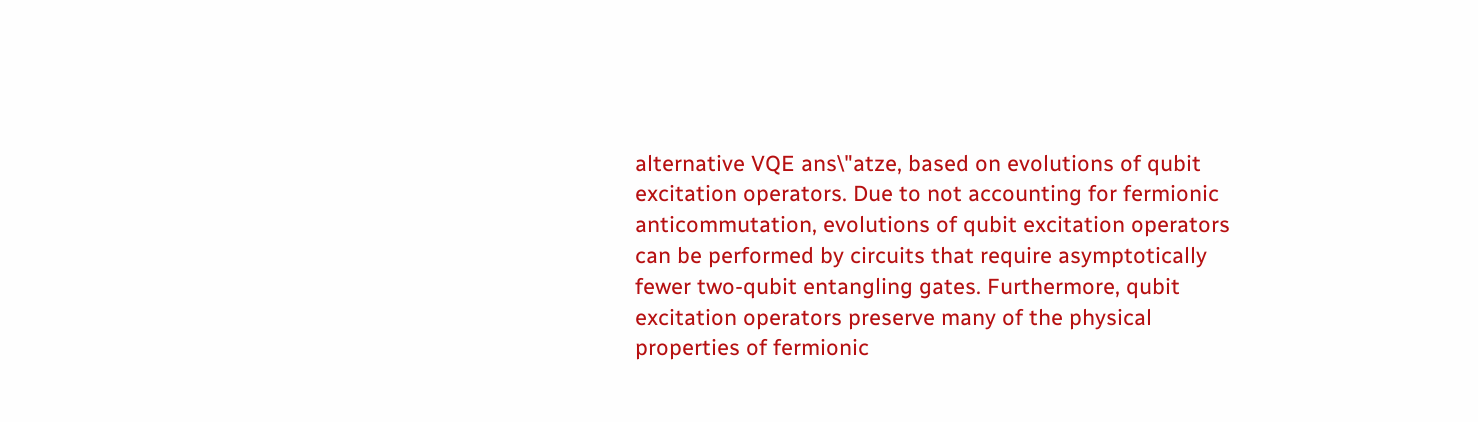alternative VQE ans\"atze, based on evolutions of qubit excitation operators. Due to not accounting for fermionic anticommutation, evolutions of qubit excitation operators can be performed by circuits that require asymptotically fewer two-qubit entangling gates. Furthermore, qubit excitation operators preserve many of the physical properties of fermionic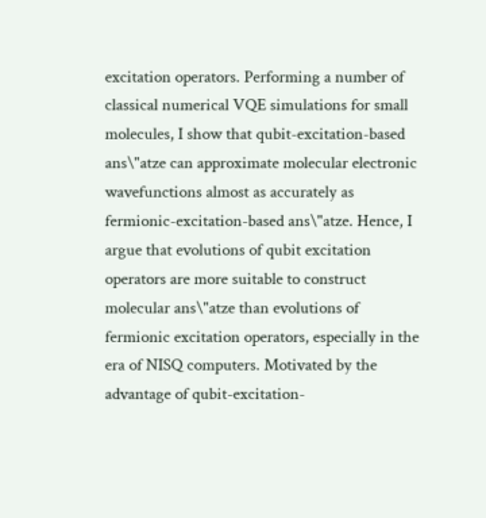excitation operators. Performing a number of classical numerical VQE simulations for small molecules, I show that qubit-excitation-based ans\"atze can approximate molecular electronic wavefunctions almost as accurately as fermionic-excitation-based ans\"atze. Hence, I argue that evolutions of qubit excitation operators are more suitable to construct molecular ans\"atze than evolutions of fermionic excitation operators, especially in the era of NISQ computers. Motivated by the advantage of qubit-excitation-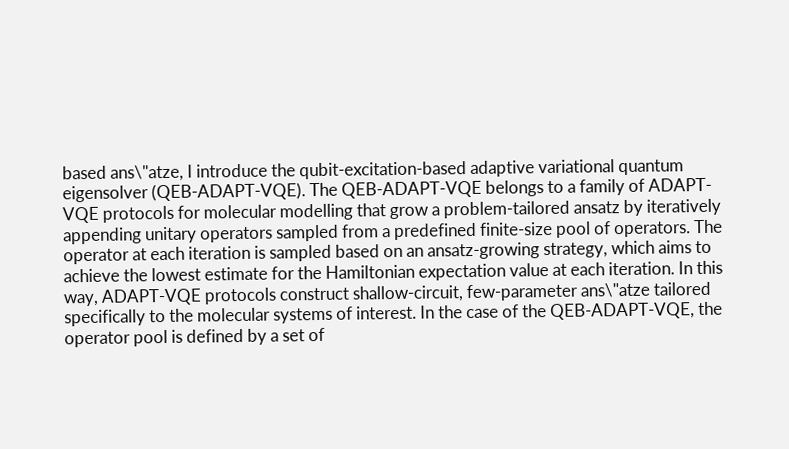based ans\"atze, I introduce the qubit-excitation-based adaptive variational quantum eigensolver (QEB-ADAPT-VQE). The QEB-ADAPT-VQE belongs to a family of ADAPT-VQE protocols for molecular modelling that grow a problem-tailored ansatz by iteratively appending unitary operators sampled from a predefined finite-size pool of operators. The operator at each iteration is sampled based on an ansatz-growing strategy, which aims to achieve the lowest estimate for the Hamiltonian expectation value at each iteration. In this way, ADAPT-VQE protocols construct shallow-circuit, few-parameter ans\"atze tailored specifically to the molecular systems of interest. In the case of the QEB-ADAPT-VQE, the operator pool is defined by a set of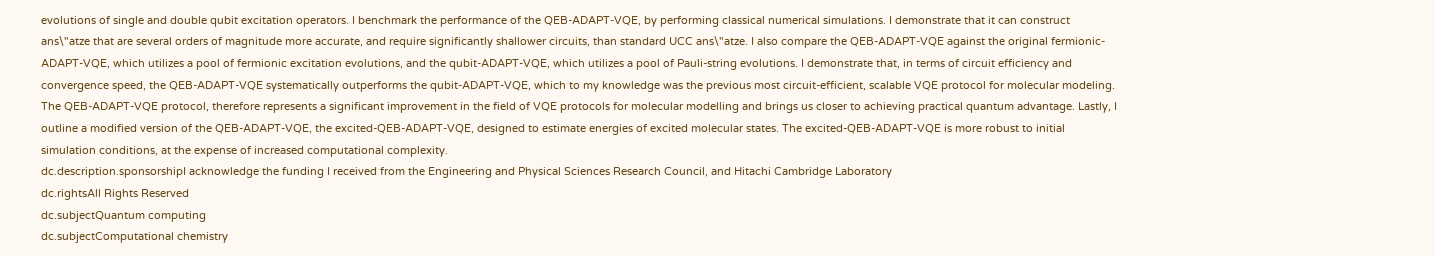evolutions of single and double qubit excitation operators. I benchmark the performance of the QEB-ADAPT-VQE, by performing classical numerical simulations. I demonstrate that it can construct ans\"atze that are several orders of magnitude more accurate, and require significantly shallower circuits, than standard UCC ans\"atze. I also compare the QEB-ADAPT-VQE against the original fermionic-ADAPT-VQE, which utilizes a pool of fermionic excitation evolutions, and the qubit-ADAPT-VQE, which utilizes a pool of Pauli-string evolutions. I demonstrate that, in terms of circuit efficiency and convergence speed, the QEB-ADAPT-VQE systematically outperforms the qubit-ADAPT-VQE, which to my knowledge was the previous most circuit-efficient, scalable VQE protocol for molecular modeling. The QEB-ADAPT-VQE protocol, therefore represents a significant improvement in the field of VQE protocols for molecular modelling and brings us closer to achieving practical quantum advantage. Lastly, I outline a modified version of the QEB-ADAPT-VQE, the excited-QEB-ADAPT-VQE, designed to estimate energies of excited molecular states. The excited-QEB-ADAPT-VQE is more robust to initial simulation conditions, at the expense of increased computational complexity.
dc.description.sponsorshipI acknowledge the funding I received from the Engineering and Physical Sciences Research Council, and Hitachi Cambridge Laboratory
dc.rightsAll Rights Reserved
dc.subjectQuantum computing
dc.subjectComputational chemistry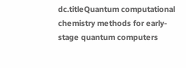dc.titleQuantum computational chemistry methods for early-stage quantum computers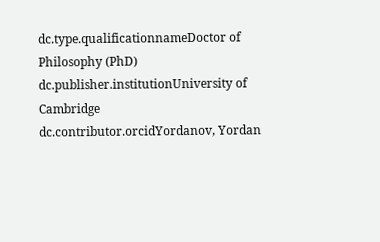dc.type.qualificationnameDoctor of Philosophy (PhD)
dc.publisher.institutionUniversity of Cambridge
dc.contributor.orcidYordanov, Yordan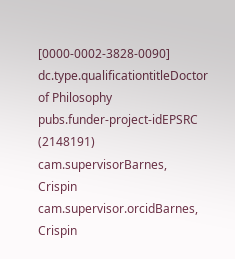[0000-0002-3828-0090]
dc.type.qualificationtitleDoctor of Philosophy
pubs.funder-project-idEPSRC (2148191)
cam.supervisorBarnes, Crispin
cam.supervisor.orcidBarnes, Crispin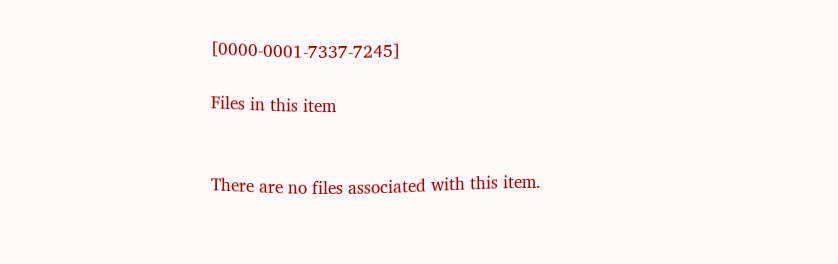[0000-0001-7337-7245]

Files in this item


There are no files associated with this item.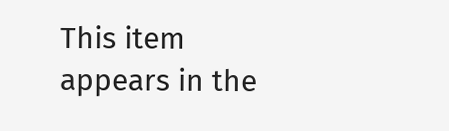This item appears in the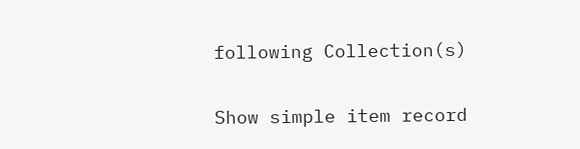following Collection(s)

Show simple item record